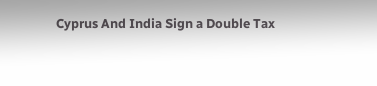Cyprus And India Sign a Double Tax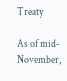Treaty

As of mid-November,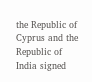the Republic of Cyprus and the Republic of India signed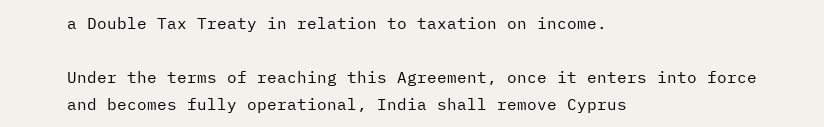a Double Tax Treaty in relation to taxation on income.

Under the terms of reaching this Agreement, once it enters into force and becomes fully operational, India shall remove Cyprus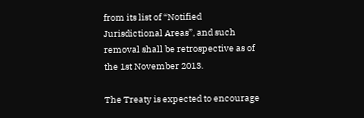from its list of “Notified Jurisdictional Areas”, and such removal shall be retrospective as of the 1st November 2013.

The Treaty is expected to encourage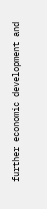further economic development and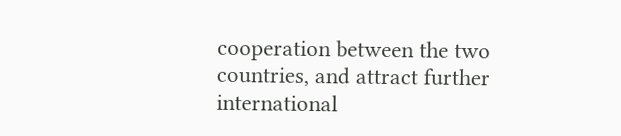cooperation between the two countries, and attract further international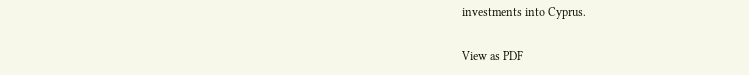investments into Cyprus.

View as PDF